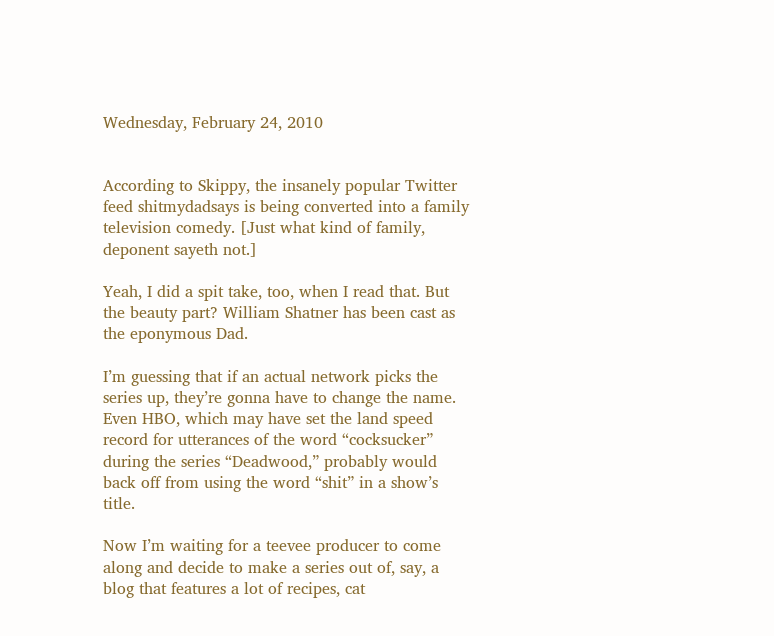Wednesday, February 24, 2010


According to Skippy, the insanely popular Twitter feed shitmydadsays is being converted into a family television comedy. [Just what kind of family, deponent sayeth not.]

Yeah, I did a spit take, too, when I read that. But the beauty part? William Shatner has been cast as the eponymous Dad.

I’m guessing that if an actual network picks the series up, they’re gonna have to change the name. Even HBO, which may have set the land speed record for utterances of the word “cocksucker” during the series “Deadwood,” probably would back off from using the word “shit” in a show’s title.

Now I’m waiting for a teevee producer to come along and decide to make a series out of, say, a blog that features a lot of recipes, cat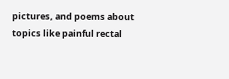pictures, and poems about topics like painful rectal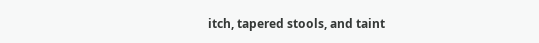itch, tapered stools, and taint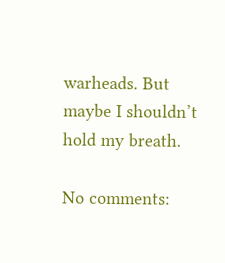warheads. But maybe I shouldn’t hold my breath.

No comments: